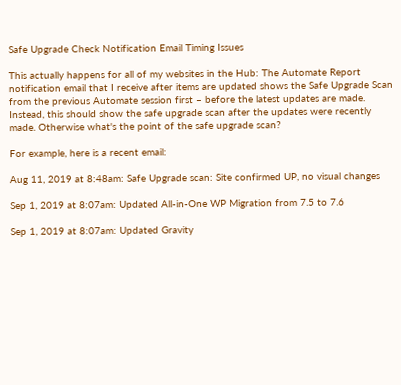Safe Upgrade Check Notification Email Timing Issues

This actually happens for all of my websites in the Hub: The Automate Report notification email that I receive after items are updated shows the Safe Upgrade Scan from the previous Automate session first – before the latest updates are made. Instead, this should show the safe upgrade scan after the updates were recently made. Otherwise what's the point of the safe upgrade scan?

For example, here is a recent email:

Aug 11, 2019 at 8:48am: Safe Upgrade scan: Site confirmed UP, no visual changes

Sep 1, 2019 at 8:07am: Updated All-in-One WP Migration from 7.5 to 7.6

Sep 1, 2019 at 8:07am: Updated Gravity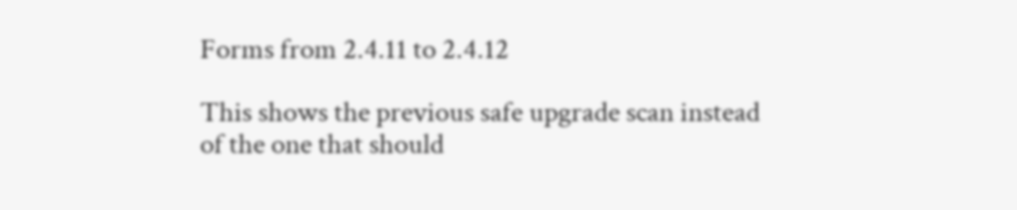Forms from 2.4.11 to 2.4.12

This shows the previous safe upgrade scan instead of the one that should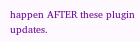happen AFTER these plugin updates.